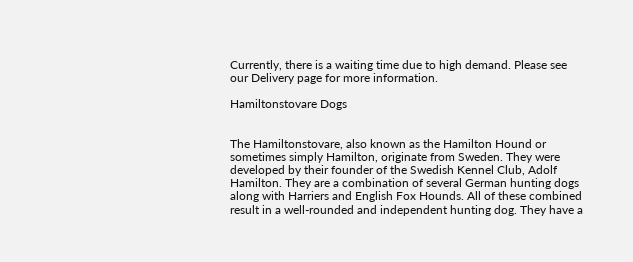Currently, there is a waiting time due to high demand. Please see our Delivery page for more information.

Hamiltonstovare Dogs


The Hamiltonstovare, also known as the Hamilton Hound or sometimes simply Hamilton, originate from Sweden. They were developed by their founder of the Swedish Kennel Club, Adolf Hamilton. They are a combination of several German hunting dogs along with Harriers and English Fox Hounds. All of these combined result in a well-rounded and independent hunting dog. They have a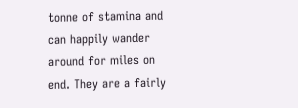tonne of stamina and can happily wander around for miles on end. They are a fairly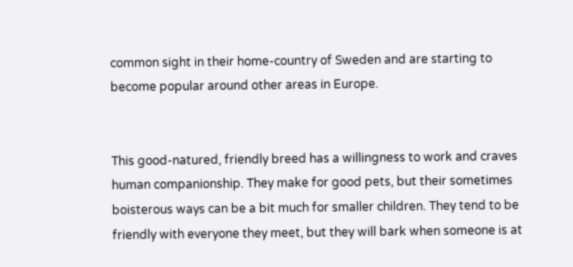common sight in their home-country of Sweden and are starting to become popular around other areas in Europe.


This good-natured, friendly breed has a willingness to work and craves human companionship. They make for good pets, but their sometimes boisterous ways can be a bit much for smaller children. They tend to be friendly with everyone they meet, but they will bark when someone is at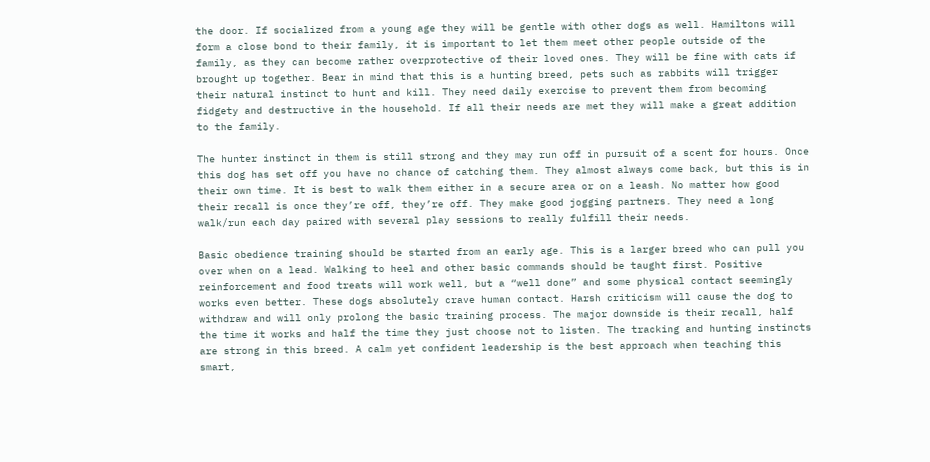the door. If socialized from a young age they will be gentle with other dogs as well. Hamiltons will form a close bond to their family, it is important to let them meet other people outside of the family, as they can become rather overprotective of their loved ones. They will be fine with cats if brought up together. Bear in mind that this is a hunting breed, pets such as rabbits will trigger their natural instinct to hunt and kill. They need daily exercise to prevent them from becoming fidgety and destructive in the household. If all their needs are met they will make a great addition to the family.

The hunter instinct in them is still strong and they may run off in pursuit of a scent for hours. Once this dog has set off you have no chance of catching them. They almost always come back, but this is in their own time. It is best to walk them either in a secure area or on a leash. No matter how good their recall is once they’re off, they’re off. They make good jogging partners. They need a long walk/run each day paired with several play sessions to really fulfill their needs.

Basic obedience training should be started from an early age. This is a larger breed who can pull you over when on a lead. Walking to heel and other basic commands should be taught first. Positive reinforcement and food treats will work well, but a “well done” and some physical contact seemingly works even better. These dogs absolutely crave human contact. Harsh criticism will cause the dog to withdraw and will only prolong the basic training process. The major downside is their recall, half the time it works and half the time they just choose not to listen. The tracking and hunting instincts are strong in this breed. A calm yet confident leadership is the best approach when teaching this smart,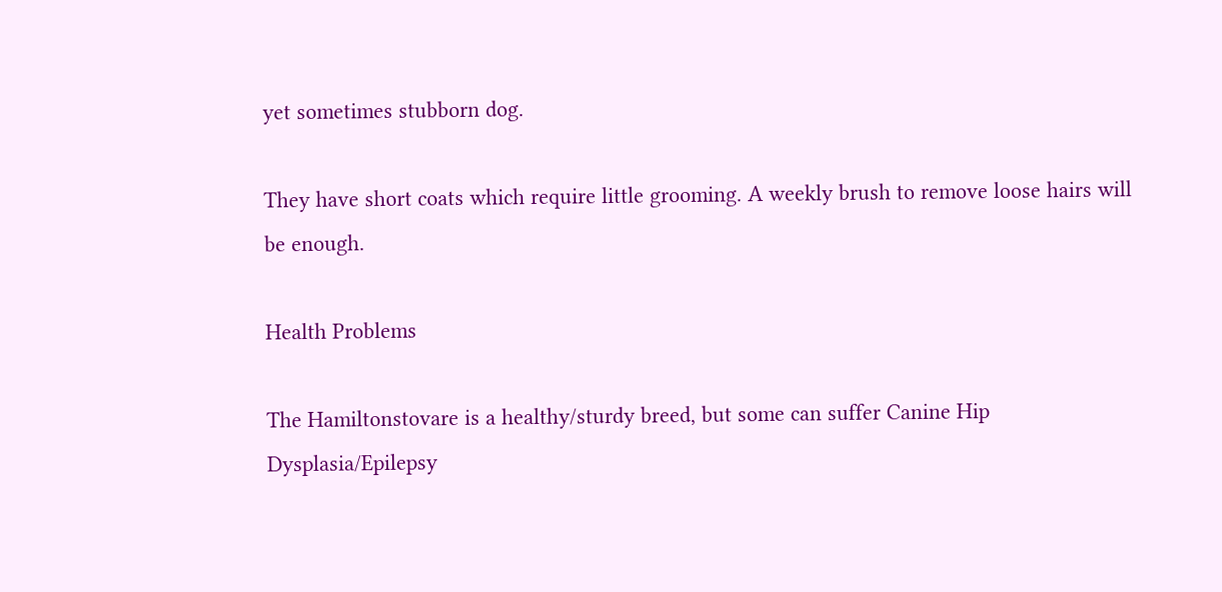yet sometimes stubborn dog.

They have short coats which require little grooming. A weekly brush to remove loose hairs will be enough.

Health Problems

The Hamiltonstovare is a healthy/sturdy breed, but some can suffer Canine Hip Dysplasia/Epilepsy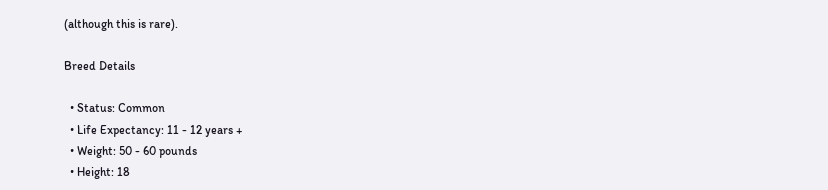(although this is rare).

Breed Details

  • Status: Common
  • Life Expectancy: 11 - 12 years +
  • Weight: 50 - 60 pounds
  • Height: 18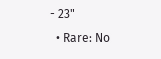- 23"
  • Rare: No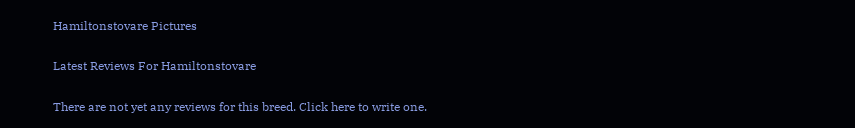Hamiltonstovare Pictures

Latest Reviews For Hamiltonstovare

There are not yet any reviews for this breed. Click here to write one.